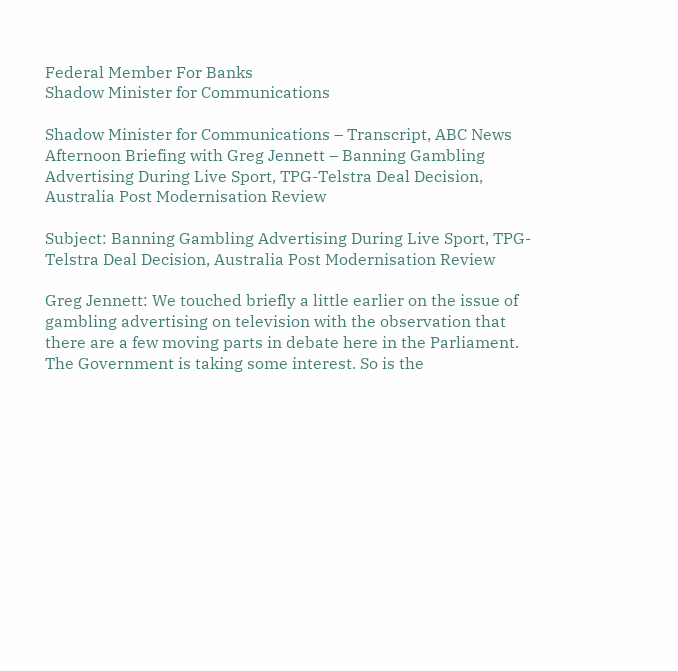Federal Member For Banks
Shadow Minister for Communications

Shadow Minister for Communications – Transcript, ABC News Afternoon Briefing with Greg Jennett – Banning Gambling Advertising During Live Sport, TPG-Telstra Deal Decision, Australia Post Modernisation Review

Subject: Banning Gambling Advertising During Live Sport, TPG-Telstra Deal Decision, Australia Post Modernisation Review

Greg Jennett: We touched briefly a little earlier on the issue of gambling advertising on television with the observation that there are a few moving parts in debate here in the Parliament. The Government is taking some interest. So is the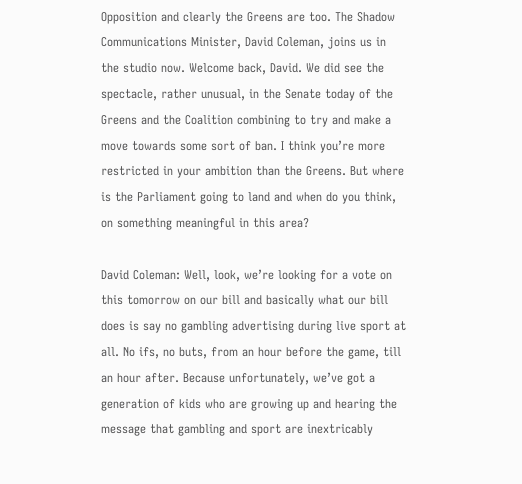Opposition and clearly the Greens are too. The Shadow Communications Minister, David Coleman, joins us in the studio now. Welcome back, David. We did see the spectacle, rather unusual, in the Senate today of the Greens and the Coalition combining to try and make a move towards some sort of ban. I think you’re more restricted in your ambition than the Greens. But where is the Parliament going to land and when do you think, on something meaningful in this area?

David Coleman: Well, look, we’re looking for a vote on this tomorrow on our bill and basically what our bill does is say no gambling advertising during live sport at all. No ifs, no buts, from an hour before the game, till an hour after. Because unfortunately, we’ve got a generation of kids who are growing up and hearing the message that gambling and sport are inextricably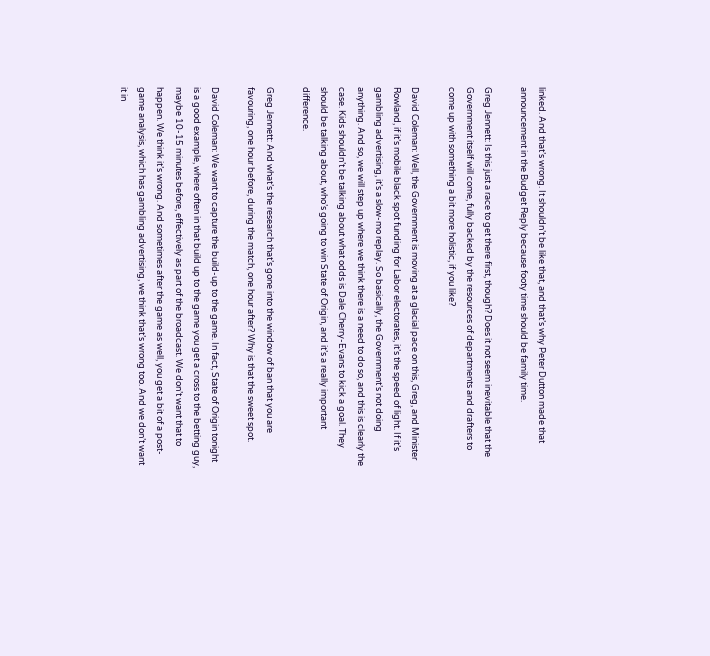linked. And that’s wrong. It shouldn’t be like that, and that’s why Peter Dutton made that announcement in the Budget Reply because footy time should be family time.

Greg Jennett: Is this just a race to get there first, though? Does it not seem inevitable that the Government itself will come, fully backed by the resources of departments and drafters to come up with something a bit more holistic, if you like?

David Coleman: Well, the Government is moving at a glacial pace on this, Greg, and Minister Rowland, if it’s mobile black spot funding for Labor electorates, it’s the speed of light. If it’s gambling advertising, it’s a slow-mo replay. So basically, the Government’s not doing anything. And so, we will step up where we think there is a need to do so, and this is clearly the case. Kids shouldn’t be talking about what odds is Dale Cherry-Evans to kick a goal. They should be talking about, who’s going to win State of Origin, and it’s a really important difference.

Greg Jennett: And what’s the research that’s gone into the window of ban that you are favouring, one hour before, during the match, one hour after? Why is that the sweet spot.

David Coleman: We want to capture the build-up to the game. In fact, State of Origin tonight is a good example, where often in that build up to the game you get a cross to the betting guy, maybe 10-15 minutes before, effectively as part of the broadcast. We don’t want that to happen. We think it’s wrong. And sometimes after the game as well, you get a bit of a post-game analysis, which has gambling advertising, we think that’s wrong too. And we don’t want it in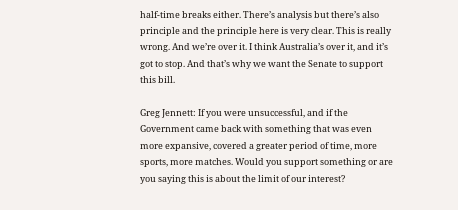half-time breaks either. There’s analysis but there’s also principle and the principle here is very clear. This is really wrong. And we’re over it. I think Australia’s over it, and it’s got to stop. And that’s why we want the Senate to support this bill.

Greg Jennett: If you were unsuccessful, and if the Government came back with something that was even more expansive, covered a greater period of time, more sports, more matches. Would you support something or are you saying this is about the limit of our interest?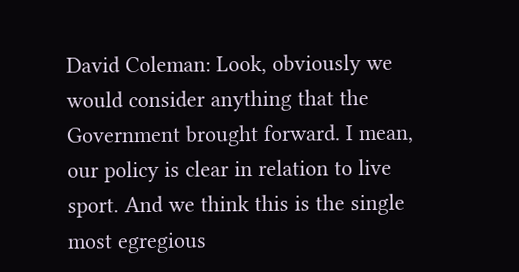David Coleman: Look, obviously we would consider anything that the Government brought forward. I mean, our policy is clear in relation to live sport. And we think this is the single most egregious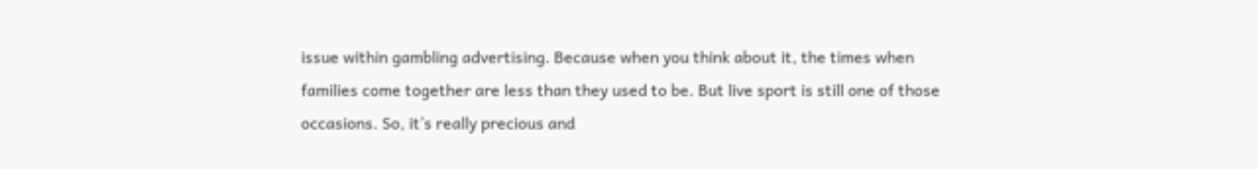issue within gambling advertising. Because when you think about it, the times when families come together are less than they used to be. But live sport is still one of those occasions. So, it’s really precious and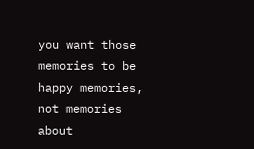you want those memories to be happy memories, not memories about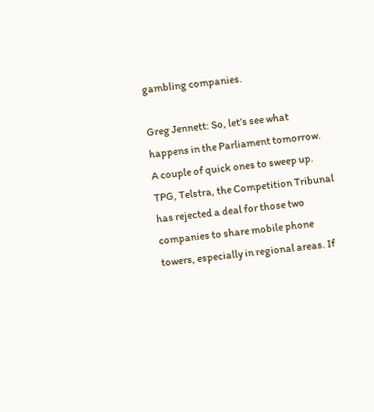gambling companies.

Greg Jennett: So, let’s see what happens in the Parliament tomorrow. A couple of quick ones to sweep up. TPG, Telstra, the Competition Tribunal has rejected a deal for those two companies to share mobile phone towers, especially in regional areas. If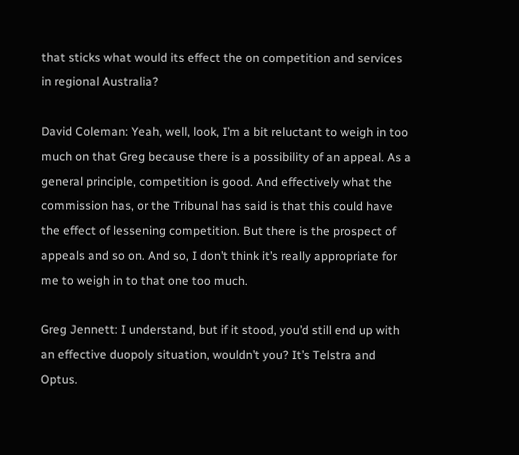that sticks what would its effect the on competition and services in regional Australia?

David Coleman: Yeah, well, look, I’m a bit reluctant to weigh in too much on that Greg because there is a possibility of an appeal. As a general principle, competition is good. And effectively what the commission has, or the Tribunal has said is that this could have the effect of lessening competition. But there is the prospect of appeals and so on. And so, I don’t think it’s really appropriate for me to weigh in to that one too much.

Greg Jennett: I understand, but if it stood, you’d still end up with an effective duopoly situation, wouldn’t you? It’s Telstra and Optus.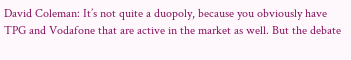David Coleman: It’s not quite a duopoly, because you obviously have TPG and Vodafone that are active in the market as well. But the debate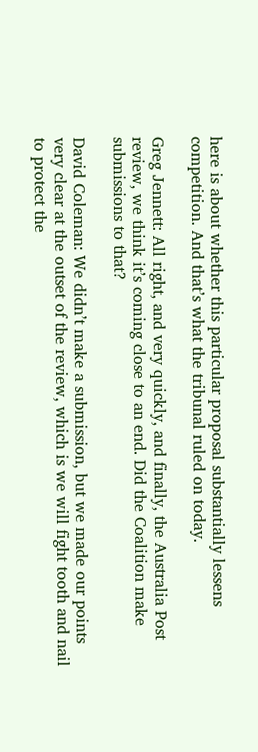here is about whether this particular proposal substantially lessens competition. And that’s what the tribunal ruled on today.

Greg Jennett: All right, and very quickly, and finally, the Australia Post review, we think it’s coming close to an end. Did the Coalition make submissions to that?

David Coleman: We didn’t make a submission, but we made our points very clear at the outset of the review, which is we will fight tooth and nail to protect the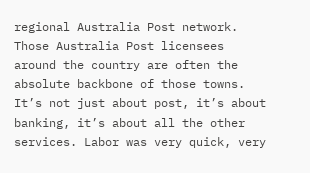regional Australia Post network. Those Australia Post licensees around the country are often the absolute backbone of those towns. It’s not just about post, it’s about banking, it’s about all the other services. Labor was very quick, very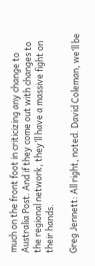much on the front foot in criticizing any change to Australia Post. And if they come out with changes to the regional network, they’ll have a massive fight on their hands.

Greg Jennett: All right, noted. David Coleman, we’ll be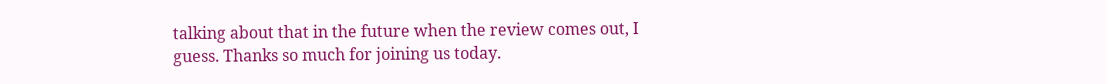talking about that in the future when the review comes out, I guess. Thanks so much for joining us today.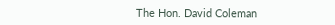The Hon. David Coleman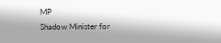MP
Shadow Minister for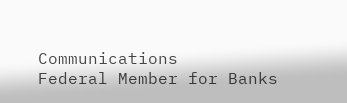Communications
Federal Member for Banks